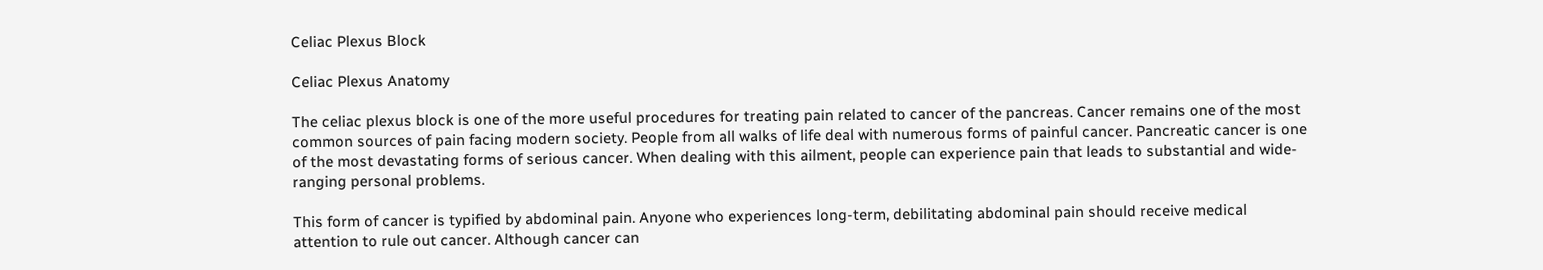Celiac Plexus Block

Celiac Plexus Anatomy

The celiac plexus block is one of the more useful procedures for treating pain related to cancer of the pancreas. Cancer remains one of the most common sources of pain facing modern society. People from all walks of life deal with numerous forms of painful cancer. Pancreatic cancer is one of the most devastating forms of serious cancer. When dealing with this ailment, people can experience pain that leads to substantial and wide-ranging personal problems.

This form of cancer is typified by abdominal pain. Anyone who experiences long-term, debilitating abdominal pain should receive medical attention to rule out cancer. Although cancer can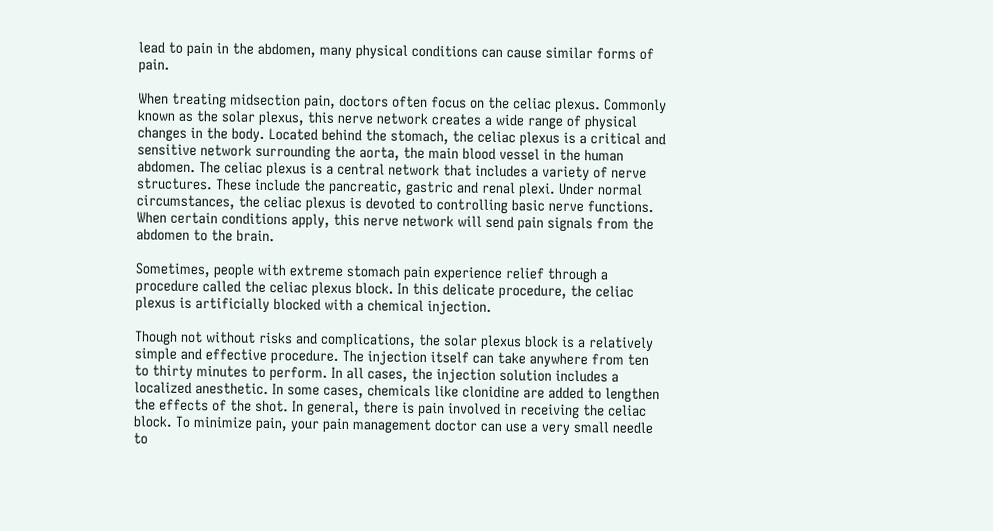lead to pain in the abdomen, many physical conditions can cause similar forms of pain.

When treating midsection pain, doctors often focus on the celiac plexus. Commonly known as the solar plexus, this nerve network creates a wide range of physical changes in the body. Located behind the stomach, the celiac plexus is a critical and sensitive network surrounding the aorta, the main blood vessel in the human abdomen. The celiac plexus is a central network that includes a variety of nerve structures. These include the pancreatic, gastric and renal plexi. Under normal circumstances, the celiac plexus is devoted to controlling basic nerve functions. When certain conditions apply, this nerve network will send pain signals from the abdomen to the brain.

Sometimes, people with extreme stomach pain experience relief through a procedure called the celiac plexus block. In this delicate procedure, the celiac plexus is artificially blocked with a chemical injection.

Though not without risks and complications, the solar plexus block is a relatively simple and effective procedure. The injection itself can take anywhere from ten to thirty minutes to perform. In all cases, the injection solution includes a localized anesthetic. In some cases, chemicals like clonidine are added to lengthen the effects of the shot. In general, there is pain involved in receiving the celiac block. To minimize pain, your pain management doctor can use a very small needle to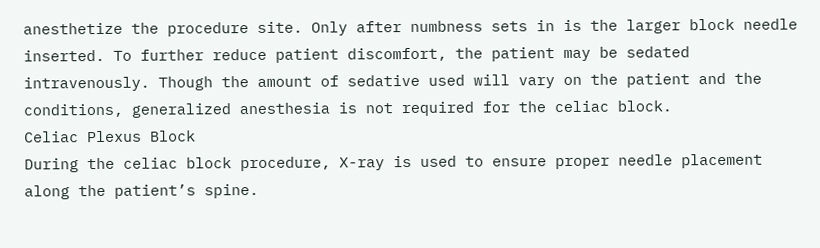anesthetize the procedure site. Only after numbness sets in is the larger block needle inserted. To further reduce patient discomfort, the patient may be sedated intravenously. Though the amount of sedative used will vary on the patient and the conditions, generalized anesthesia is not required for the celiac block.
Celiac Plexus Block
During the celiac block procedure, X-ray is used to ensure proper needle placement along the patient’s spine.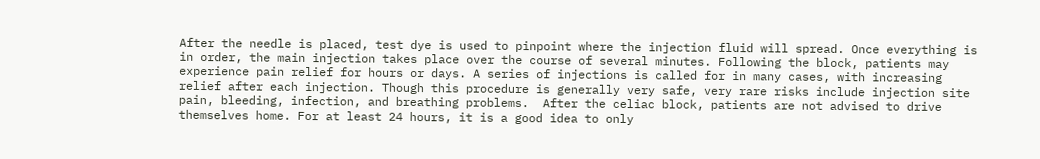After the needle is placed, test dye is used to pinpoint where the injection fluid will spread. Once everything is in order, the main injection takes place over the course of several minutes. Following the block, patients may experience pain relief for hours or days. A series of injections is called for in many cases, with increasing relief after each injection. Though this procedure is generally very safe, very rare risks include injection site pain, bleeding, infection, and breathing problems.  After the celiac block, patients are not advised to drive themselves home. For at least 24 hours, it is a good idea to only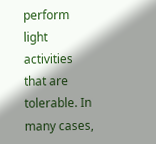perform light activities that are tolerable. In many cases,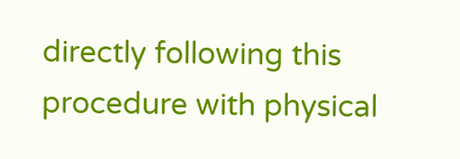directly following this procedure with physical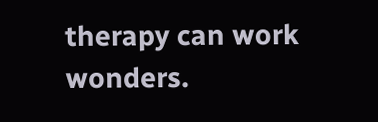therapy can work wonders.